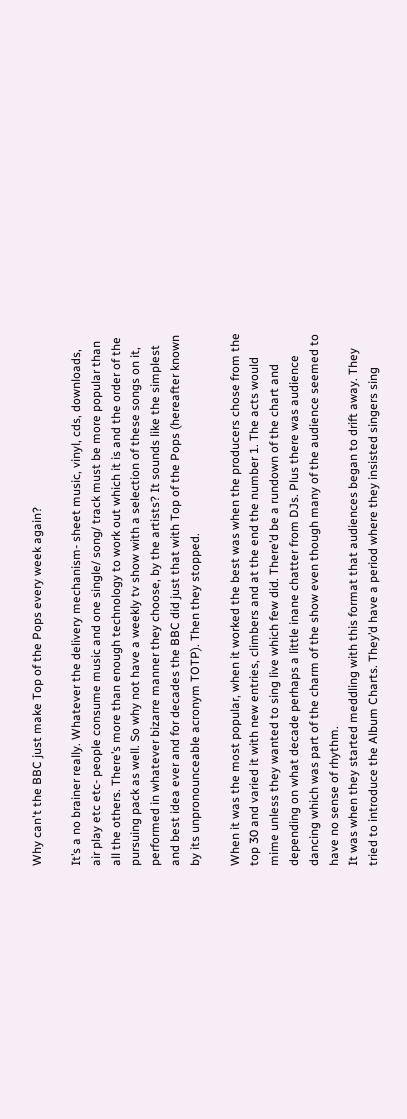Why can't the BBC just make Top of the Pops every week again?

It’s a no brainer really. Whatever the delivery mechanism- sheet music, vinyl, cds, downloads, air play etc etc- people consume music and one single/ song/ track must be more popular than all the others. There’s more than enough technology to work out which it is and the order of the pursuing pack as well. So why not have a weekly tv show with a selection of these songs on it, performed in whatever bizarre manner they choose, by the artists? It sounds like the simplest and best idea ever and for decades the BBC did just that with Top of the Pops (hereafter known by its unpronounceable acronym TOTP). Then they stopped.

When it was the most popular, when it worked the best was when the producers chose from the top 30 and varied it with new entries, climbers and at the end the number 1. The acts would mime unless they wanted to sing live which few did. There’d be a rundown of the chart and depending on what decade perhaps a little inane chatter from DJs. Plus there was audience dancing which was part of the charm of the show even though many of the audience seemed to have no sense of rhythm.
It was when they started meddling with this format that audiences began to drift away. They tried to introduce the Album Charts. They’d have a period where they insisted singers sing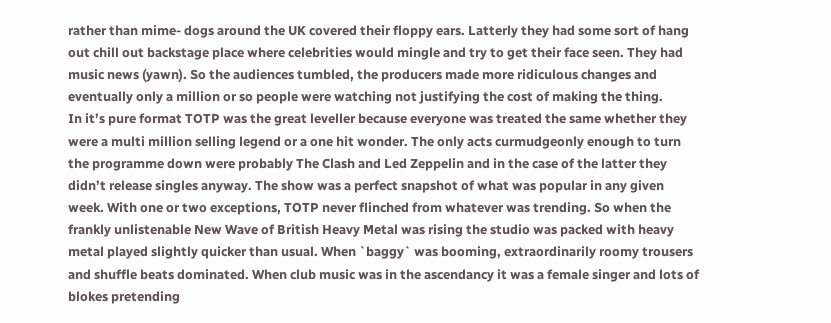rather than mime- dogs around the UK covered their floppy ears. Latterly they had some sort of hang out chill out backstage place where celebrities would mingle and try to get their face seen. They had music news (yawn). So the audiences tumbled, the producers made more ridiculous changes and eventually only a million or so people were watching not justifying the cost of making the thing.
In it’s pure format TOTP was the great leveller because everyone was treated the same whether they were a multi million selling legend or a one hit wonder. The only acts curmudgeonly enough to turn the programme down were probably The Clash and Led Zeppelin and in the case of the latter they didn’t release singles anyway. The show was a perfect snapshot of what was popular in any given week. With one or two exceptions, TOTP never flinched from whatever was trending. So when the frankly unlistenable New Wave of British Heavy Metal was rising the studio was packed with heavy metal played slightly quicker than usual. When `baggy` was booming, extraordinarily roomy trousers and shuffle beats dominated. When club music was in the ascendancy it was a female singer and lots of blokes pretending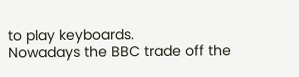to play keyboards.
Nowadays the BBC trade off the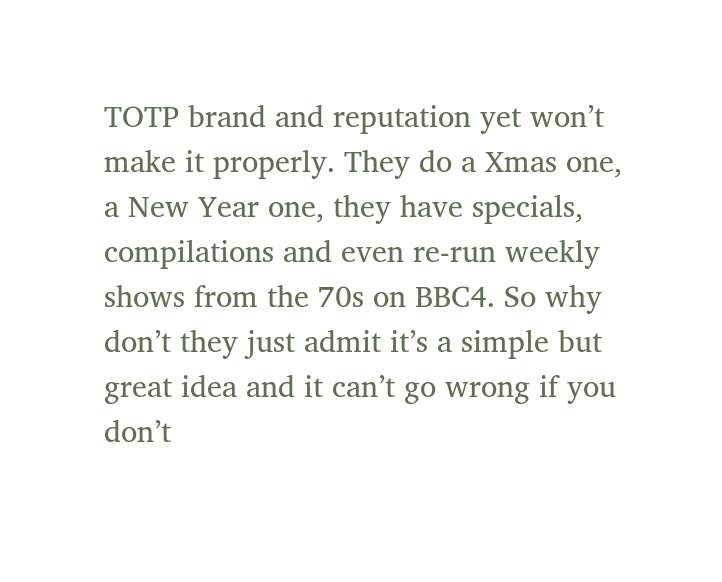TOTP brand and reputation yet won’t make it properly. They do a Xmas one, a New Year one, they have specials, compilations and even re-run weekly shows from the 70s on BBC4. So why don’t they just admit it’s a simple but great idea and it can’t go wrong if you don’t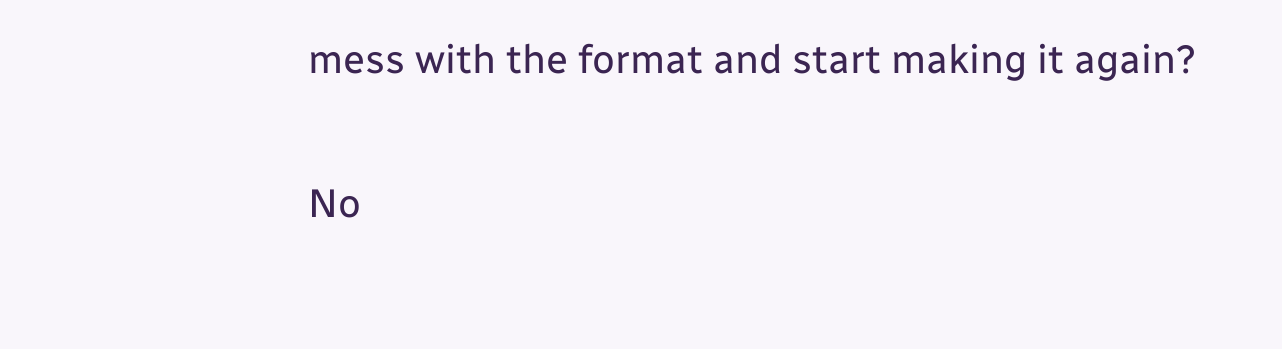mess with the format and start making it again?

No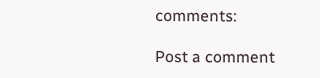comments:

Post a comment